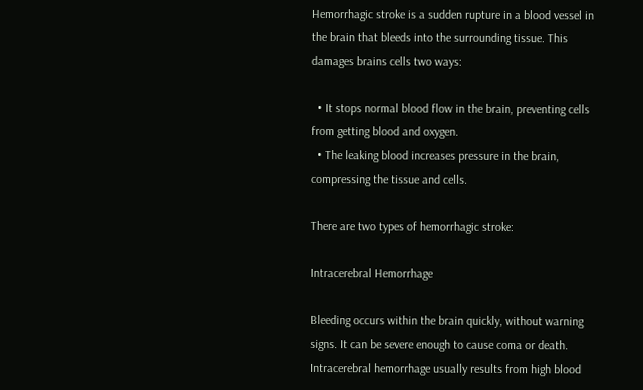Hemorrhagic stroke is a sudden rupture in a blood vessel in the brain that bleeds into the surrounding tissue. This damages brains cells two ways:

  • It stops normal blood flow in the brain, preventing cells from getting blood and oxygen.
  • The leaking blood increases pressure in the brain, compressing the tissue and cells.

There are two types of hemorrhagic stroke:

Intracerebral Hemorrhage

Bleeding occurs within the brain quickly, without warning signs. It can be severe enough to cause coma or death. Intracerebral hemorrhage usually results from high blood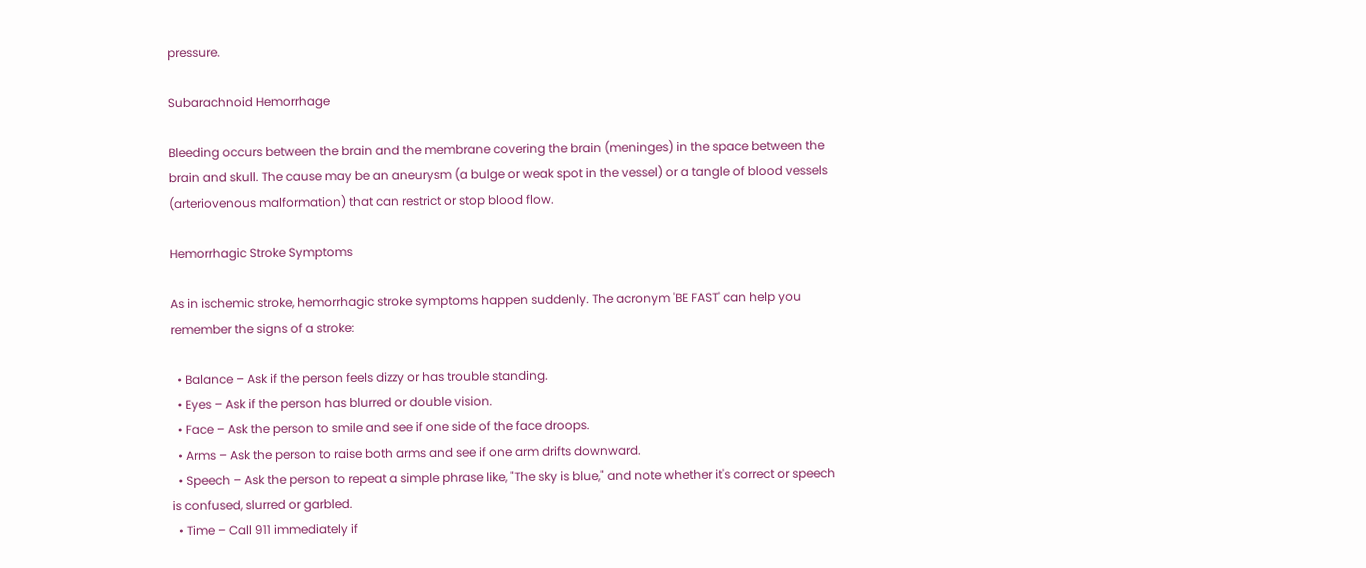pressure.

Subarachnoid Hemorrhage

Bleeding occurs between the brain and the membrane covering the brain (meninges) in the space between the brain and skull. The cause may be an aneurysm (a bulge or weak spot in the vessel) or a tangle of blood vessels (arteriovenous malformation) that can restrict or stop blood flow.

Hemorrhagic Stroke Symptoms

As in ischemic stroke, hemorrhagic stroke symptoms happen suddenly. The acronym 'BE FAST' can help you remember the signs of a stroke:

  • Balance – Ask if the person feels dizzy or has trouble standing.
  • Eyes – Ask if the person has blurred or double vision.
  • Face – Ask the person to smile and see if one side of the face droops.
  • Arms – Ask the person to raise both arms and see if one arm drifts downward.
  • Speech – Ask the person to repeat a simple phrase like, "The sky is blue," and note whether it's correct or speech is confused, slurred or garbled.
  • Time – Call 911 immediately if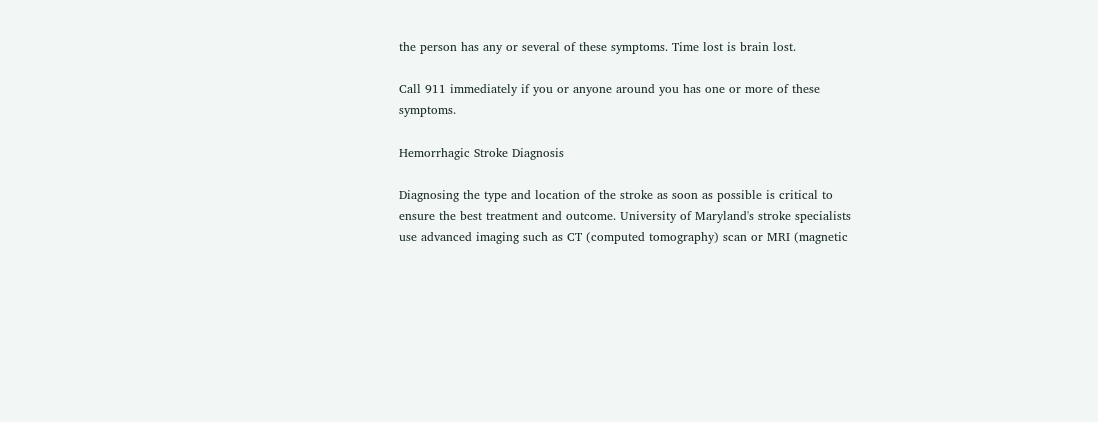the person has any or several of these symptoms. Time lost is brain lost.

Call 911 immediately if you or anyone around you has one or more of these symptoms.

Hemorrhagic Stroke Diagnosis

Diagnosing the type and location of the stroke as soon as possible is critical to ensure the best treatment and outcome. University of Maryland's stroke specialists use advanced imaging such as CT (computed tomography) scan or MRI (magnetic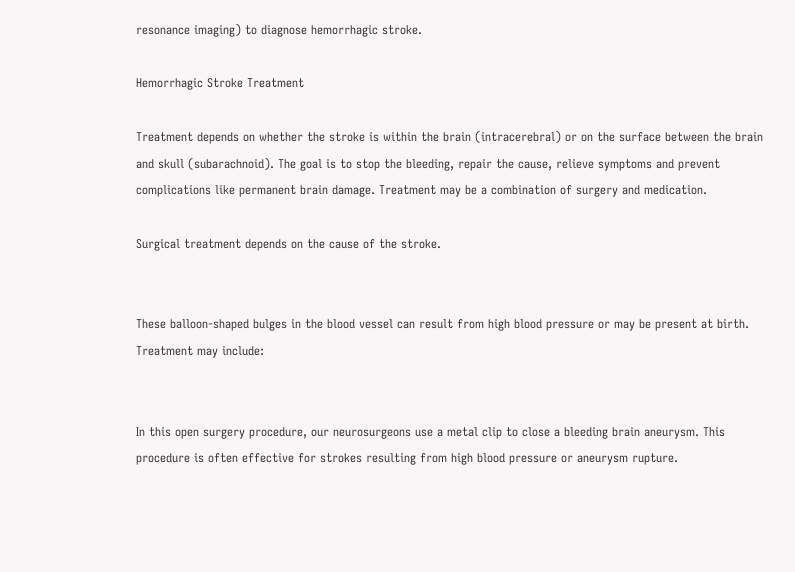resonance imaging) to diagnose hemorrhagic stroke.

Hemorrhagic Stroke Treatment

Treatment depends on whether the stroke is within the brain (intracerebral) or on the surface between the brain and skull (subarachnoid). The goal is to stop the bleeding, repair the cause, relieve symptoms and prevent complications like permanent brain damage. Treatment may be a combination of surgery and medication.

Surgical treatment depends on the cause of the stroke.


These balloon-shaped bulges in the blood vessel can result from high blood pressure or may be present at birth. Treatment may include:


In this open surgery procedure, our neurosurgeons use a metal clip to close a bleeding brain aneurysm. This procedure is often effective for strokes resulting from high blood pressure or aneurysm rupture.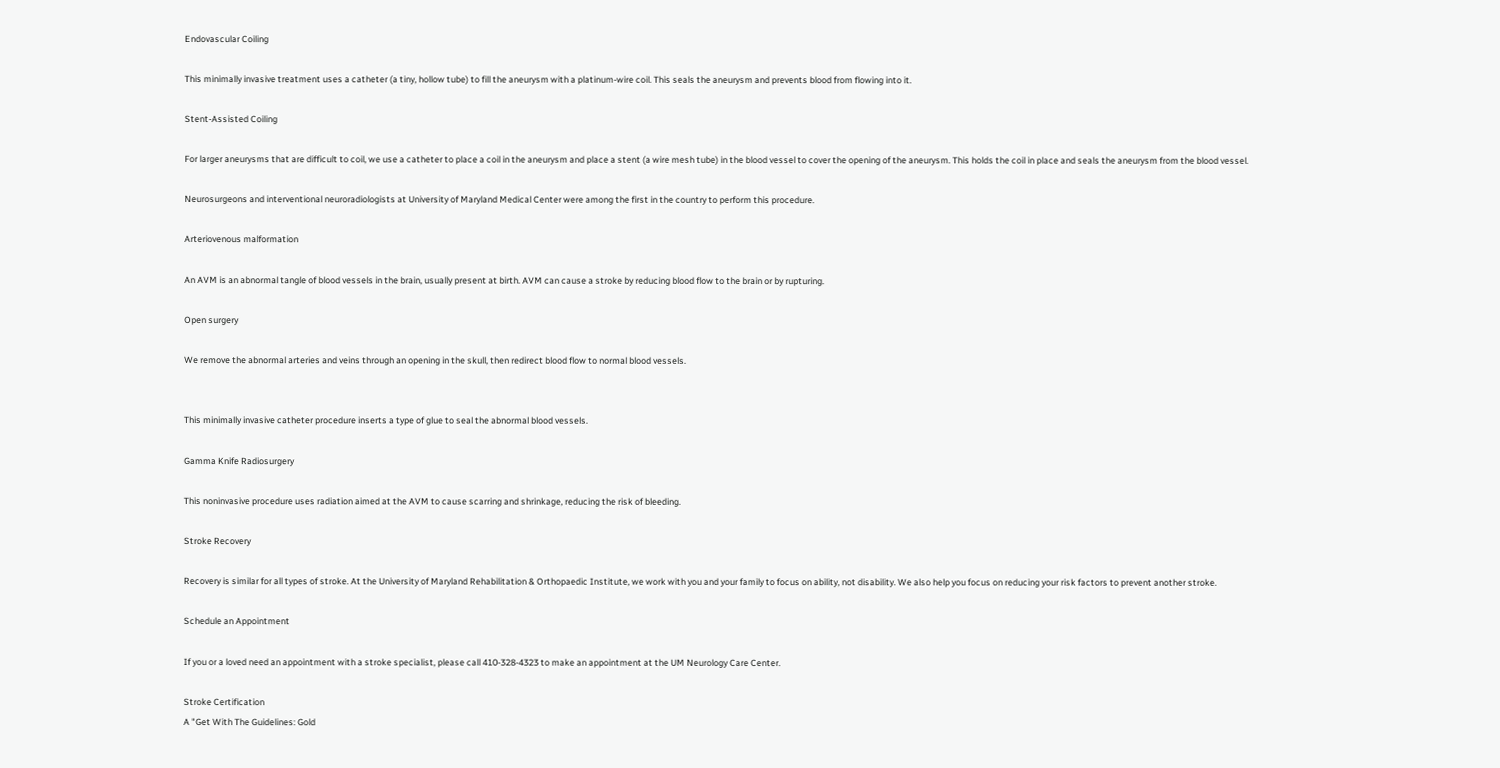Endovascular Coiling

This minimally invasive treatment uses a catheter (a tiny, hollow tube) to fill the aneurysm with a platinum-wire coil. This seals the aneurysm and prevents blood from flowing into it.

Stent-Assisted Coiling

For larger aneurysms that are difficult to coil, we use a catheter to place a coil in the aneurysm and place a stent (a wire mesh tube) in the blood vessel to cover the opening of the aneurysm. This holds the coil in place and seals the aneurysm from the blood vessel.

Neurosurgeons and interventional neuroradiologists at University of Maryland Medical Center were among the first in the country to perform this procedure.

Arteriovenous malformation

An AVM is an abnormal tangle of blood vessels in the brain, usually present at birth. AVM can cause a stroke by reducing blood flow to the brain or by rupturing.

Open surgery

We remove the abnormal arteries and veins through an opening in the skull, then redirect blood flow to normal blood vessels.


This minimally invasive catheter procedure inserts a type of glue to seal the abnormal blood vessels.

Gamma Knife Radiosurgery

This noninvasive procedure uses radiation aimed at the AVM to cause scarring and shrinkage, reducing the risk of bleeding.

Stroke Recovery

Recovery is similar for all types of stroke. At the University of Maryland Rehabilitation & Orthopaedic Institute, we work with you and your family to focus on ability, not disability. We also help you focus on reducing your risk factors to prevent another stroke.

Schedule an Appointment

If you or a loved need an appointment with a stroke specialist, please call 410-328-4323 to make an appointment at the UM Neurology Care Center.

Stroke Certification
A "Get With The Guidelines: Gold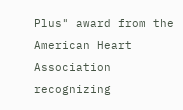Plus" award from the American Heart Association recognizing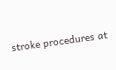stroke procedures at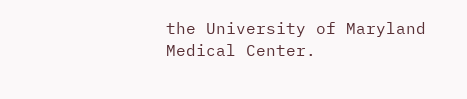the University of Maryland Medical Center.